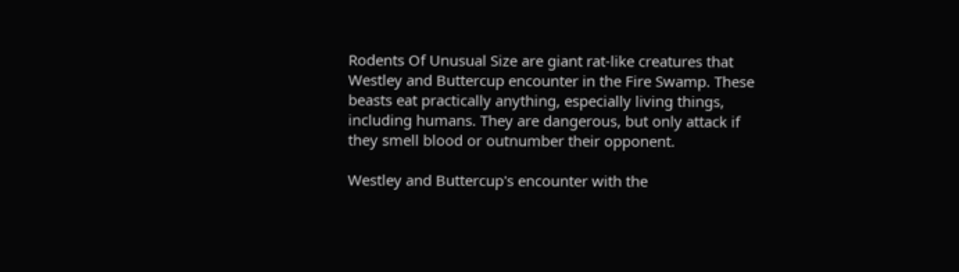Rodents Of Unusual Size are giant rat-like creatures that Westley and Buttercup encounter in the Fire Swamp. These beasts eat practically anything, especially living things, including humans. They are dangerous, but only attack if they smell blood or outnumber their opponent.

Westley and Buttercup's encounter with the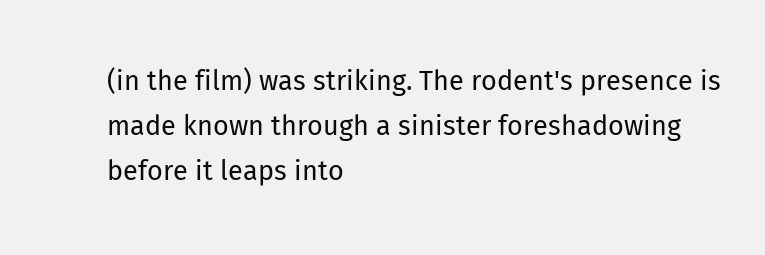(in the film) was striking. The rodent's presence is made known through a sinister foreshadowing before it leaps into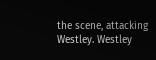the scene, attacking Westley. Westley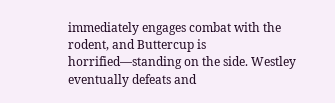immediately engages combat with the rodent, and Buttercup is horrified—standing on the side. Westley eventually defeats and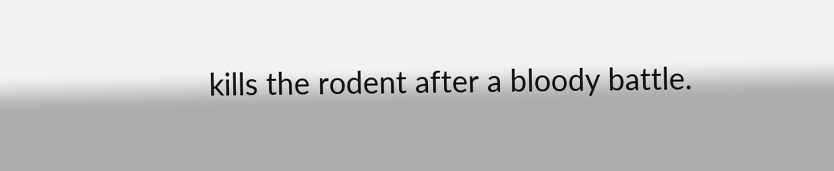kills the rodent after a bloody battle.